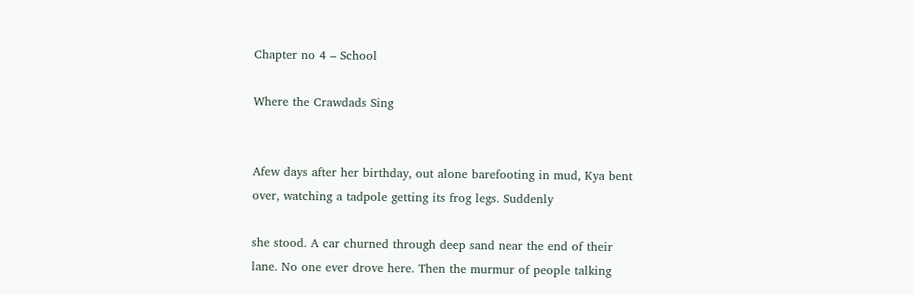Chapter no 4 – School

Where the Crawdads Sing


Afew days after her birthday, out alone barefooting in mud, Kya bent over, watching a tadpole getting its frog legs. Suddenly

she stood. A car churned through deep sand near the end of their lane. No one ever drove here. Then the murmur of people talking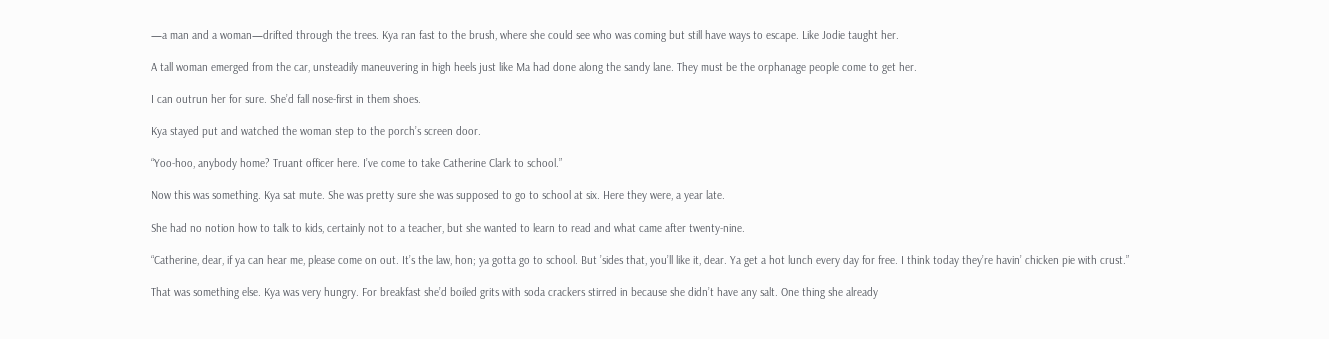—a man and a woman—drifted through the trees. Kya ran fast to the brush, where she could see who was coming but still have ways to escape. Like Jodie taught her.

A tall woman emerged from the car, unsteadily maneuvering in high heels just like Ma had done along the sandy lane. They must be the orphanage people come to get her.

I can outrun her for sure. She’d fall nose-first in them shoes.

Kya stayed put and watched the woman step to the porch’s screen door.

“Yoo-hoo, anybody home? Truant officer here. I’ve come to take Catherine Clark to school.”

Now this was something. Kya sat mute. She was pretty sure she was supposed to go to school at six. Here they were, a year late.

She had no notion how to talk to kids, certainly not to a teacher, but she wanted to learn to read and what came after twenty-nine.

“Catherine, dear, if ya can hear me, please come on out. It’s the law, hon; ya gotta go to school. But ’sides that, you’ll like it, dear. Ya get a hot lunch every day for free. I think today they’re havin’ chicken pie with crust.”

That was something else. Kya was very hungry. For breakfast she’d boiled grits with soda crackers stirred in because she didn’t have any salt. One thing she already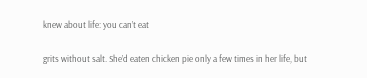knew about life: you can’t eat

grits without salt. She’d eaten chicken pie only a few times in her life, but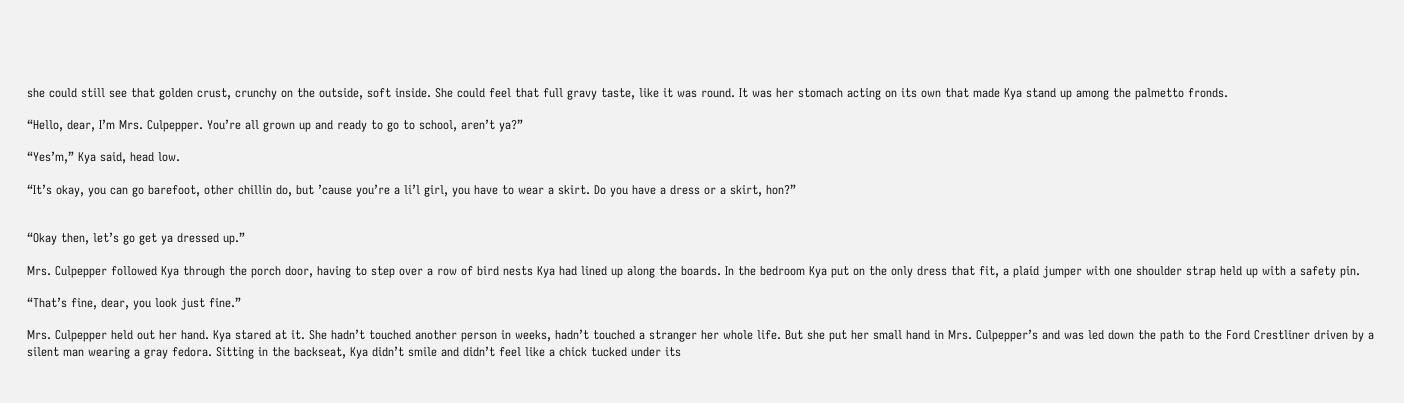she could still see that golden crust, crunchy on the outside, soft inside. She could feel that full gravy taste, like it was round. It was her stomach acting on its own that made Kya stand up among the palmetto fronds.

“Hello, dear, I’m Mrs. Culpepper. You’re all grown up and ready to go to school, aren’t ya?”

“Yes’m,” Kya said, head low.

“It’s okay, you can go barefoot, other chillin do, but ’cause you’re a li’l girl, you have to wear a skirt. Do you have a dress or a skirt, hon?”


“Okay then, let’s go get ya dressed up.”

Mrs. Culpepper followed Kya through the porch door, having to step over a row of bird nests Kya had lined up along the boards. In the bedroom Kya put on the only dress that fit, a plaid jumper with one shoulder strap held up with a safety pin.

“That’s fine, dear, you look just fine.”

Mrs. Culpepper held out her hand. Kya stared at it. She hadn’t touched another person in weeks, hadn’t touched a stranger her whole life. But she put her small hand in Mrs. Culpepper’s and was led down the path to the Ford Crestliner driven by a silent man wearing a gray fedora. Sitting in the backseat, Kya didn’t smile and didn’t feel like a chick tucked under its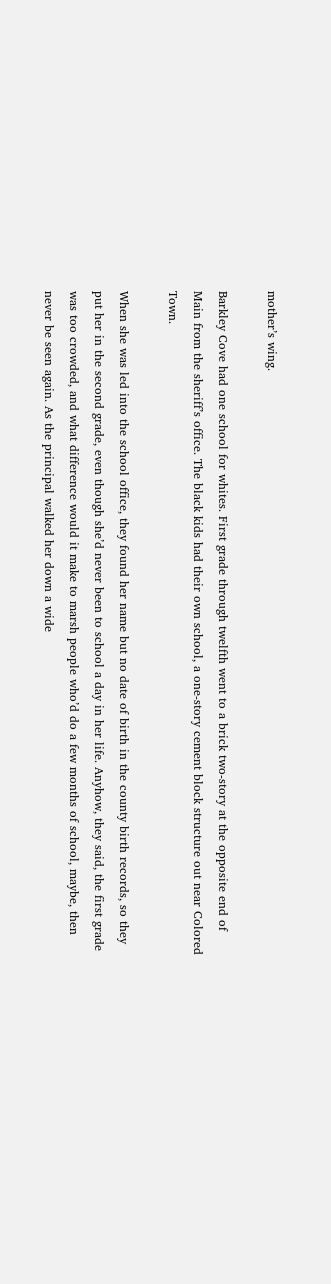mother’s wing.

Barkley Cove had one school for whites. First grade through twelfth went to a brick two-story at the opposite end of Main from the sheriff’s office. The black kids had their own school, a one-story cement block structure out near Colored Town.

When she was led into the school office, they found her name but no date of birth in the county birth records, so they put her in the second grade, even though she’d never been to school a day in her life. Anyhow, they said, the first grade was too crowded, and what difference would it make to marsh people who’d do a few months of school, maybe, then never be seen again. As the principal walked her down a wide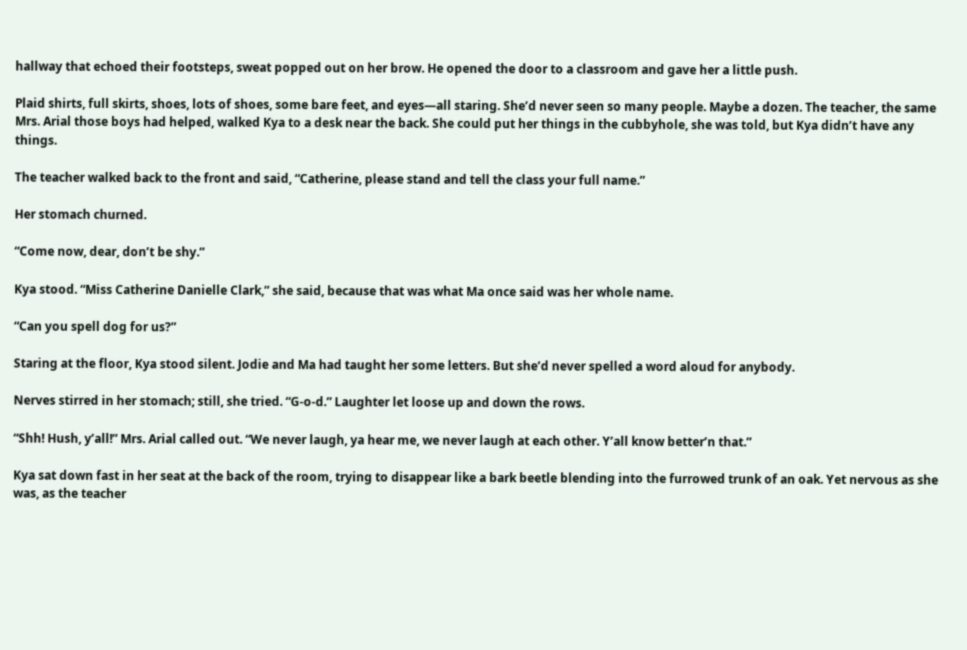hallway that echoed their footsteps, sweat popped out on her brow. He opened the door to a classroom and gave her a little push.

Plaid shirts, full skirts, shoes, lots of shoes, some bare feet, and eyes—all staring. She’d never seen so many people. Maybe a dozen. The teacher, the same Mrs. Arial those boys had helped, walked Kya to a desk near the back. She could put her things in the cubbyhole, she was told, but Kya didn’t have any things.

The teacher walked back to the front and said, “Catherine, please stand and tell the class your full name.”

Her stomach churned.

“Come now, dear, don’t be shy.”

Kya stood. “Miss Catherine Danielle Clark,” she said, because that was what Ma once said was her whole name.

“Can you spell dog for us?”

Staring at the floor, Kya stood silent. Jodie and Ma had taught her some letters. But she’d never spelled a word aloud for anybody.

Nerves stirred in her stomach; still, she tried. “G-o-d.” Laughter let loose up and down the rows.

“Shh! Hush, y’all!” Mrs. Arial called out. “We never laugh, ya hear me, we never laugh at each other. Y’all know better’n that.”

Kya sat down fast in her seat at the back of the room, trying to disappear like a bark beetle blending into the furrowed trunk of an oak. Yet nervous as she was, as the teacher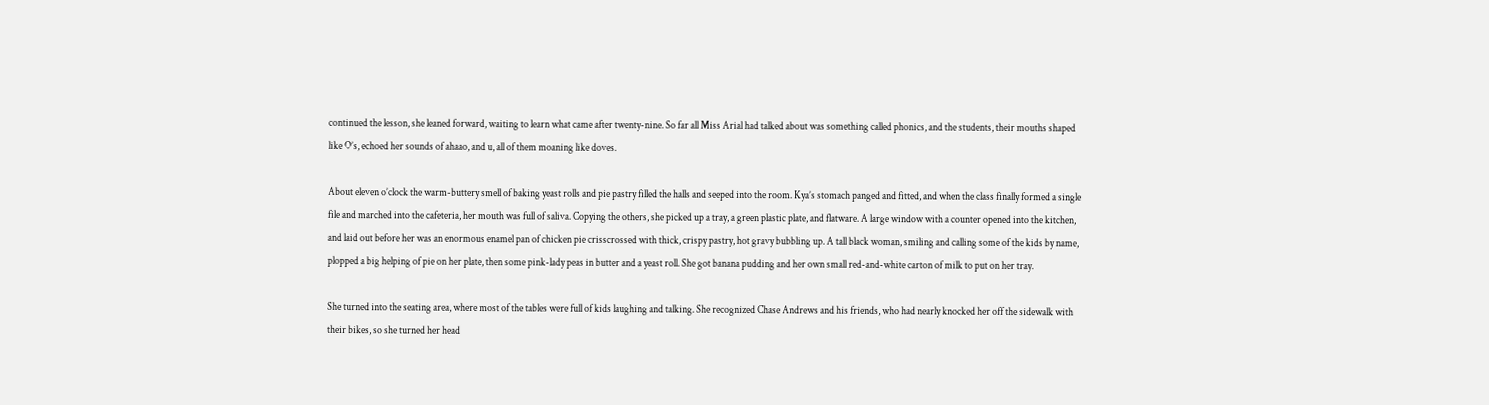continued the lesson, she leaned forward, waiting to learn what came after twenty-nine. So far all Miss Arial had talked about was something called phonics, and the students, their mouths shaped like O’s, echoed her sounds of ahaao, and u, all of them moaning like doves.

About eleven o’clock the warm-buttery smell of baking yeast rolls and pie pastry filled the halls and seeped into the room. Kya’s stomach panged and fitted, and when the class finally formed a single file and marched into the cafeteria, her mouth was full of saliva. Copying the others, she picked up a tray, a green plastic plate, and flatware. A large window with a counter opened into the kitchen, and laid out before her was an enormous enamel pan of chicken pie crisscrossed with thick, crispy pastry, hot gravy bubbling up. A tall black woman, smiling and calling some of the kids by name, plopped a big helping of pie on her plate, then some pink-lady peas in butter and a yeast roll. She got banana pudding and her own small red-and-white carton of milk to put on her tray.

She turned into the seating area, where most of the tables were full of kids laughing and talking. She recognized Chase Andrews and his friends, who had nearly knocked her off the sidewalk with their bikes, so she turned her head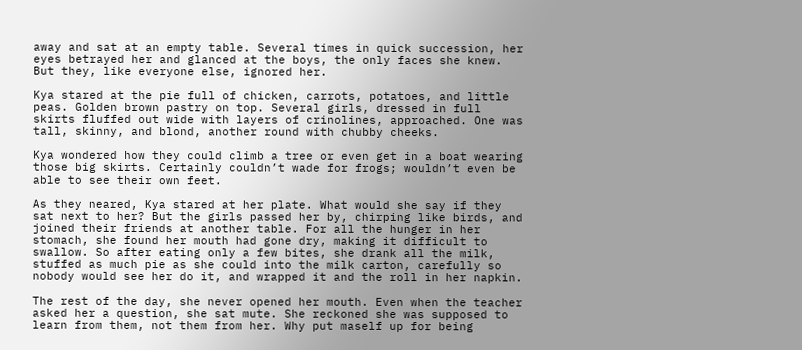away and sat at an empty table. Several times in quick succession, her eyes betrayed her and glanced at the boys, the only faces she knew. But they, like everyone else, ignored her.

Kya stared at the pie full of chicken, carrots, potatoes, and little peas. Golden brown pastry on top. Several girls, dressed in full skirts fluffed out wide with layers of crinolines, approached. One was tall, skinny, and blond, another round with chubby cheeks.

Kya wondered how they could climb a tree or even get in a boat wearing those big skirts. Certainly couldn’t wade for frogs; wouldn’t even be able to see their own feet.

As they neared, Kya stared at her plate. What would she say if they sat next to her? But the girls passed her by, chirping like birds, and joined their friends at another table. For all the hunger in her stomach, she found her mouth had gone dry, making it difficult to swallow. So after eating only a few bites, she drank all the milk, stuffed as much pie as she could into the milk carton, carefully so nobody would see her do it, and wrapped it and the roll in her napkin.

The rest of the day, she never opened her mouth. Even when the teacher asked her a question, she sat mute. She reckoned she was supposed to learn from them, not them from her. Why put maself up for being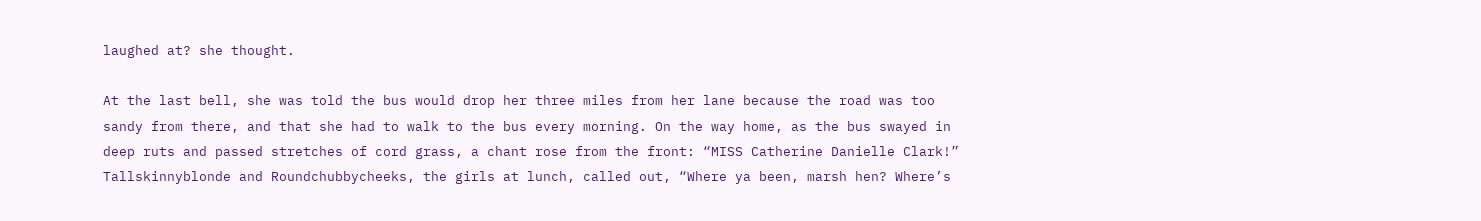laughed at? she thought.

At the last bell, she was told the bus would drop her three miles from her lane because the road was too sandy from there, and that she had to walk to the bus every morning. On the way home, as the bus swayed in deep ruts and passed stretches of cord grass, a chant rose from the front: “MISS Catherine Danielle Clark!” Tallskinnyblonde and Roundchubbycheeks, the girls at lunch, called out, “Where ya been, marsh hen? Where’s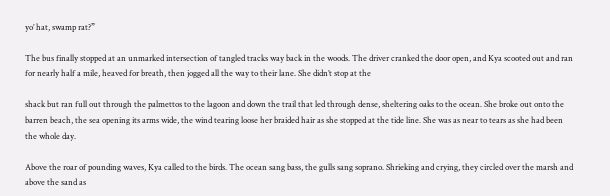yo’ hat, swamp rat?”

The bus finally stopped at an unmarked intersection of tangled tracks way back in the woods. The driver cranked the door open, and Kya scooted out and ran for nearly half a mile, heaved for breath, then jogged all the way to their lane. She didn’t stop at the

shack but ran full out through the palmettos to the lagoon and down the trail that led through dense, sheltering oaks to the ocean. She broke out onto the barren beach, the sea opening its arms wide, the wind tearing loose her braided hair as she stopped at the tide line. She was as near to tears as she had been the whole day.

Above the roar of pounding waves, Kya called to the birds. The ocean sang bass, the gulls sang soprano. Shrieking and crying, they circled over the marsh and above the sand as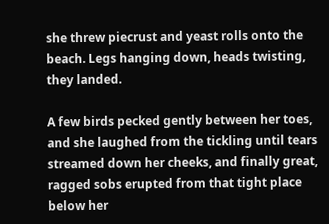she threw piecrust and yeast rolls onto the beach. Legs hanging down, heads twisting, they landed.

A few birds pecked gently between her toes, and she laughed from the tickling until tears streamed down her cheeks, and finally great, ragged sobs erupted from that tight place below her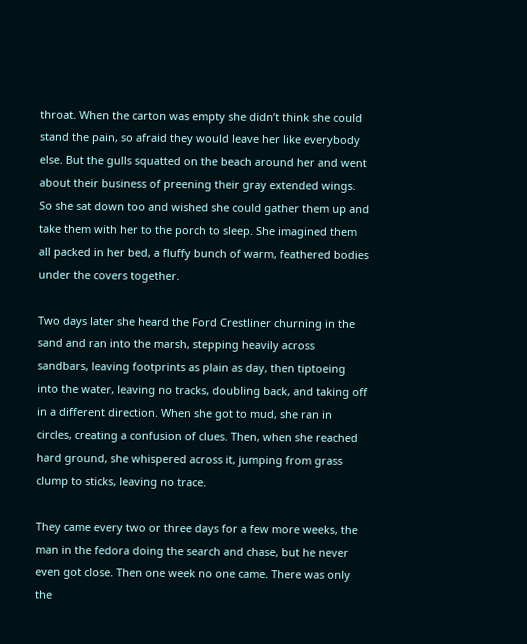throat. When the carton was empty she didn’t think she could stand the pain, so afraid they would leave her like everybody else. But the gulls squatted on the beach around her and went about their business of preening their gray extended wings. So she sat down too and wished she could gather them up and take them with her to the porch to sleep. She imagined them all packed in her bed, a fluffy bunch of warm, feathered bodies under the covers together.

Two days later she heard the Ford Crestliner churning in the sand and ran into the marsh, stepping heavily across sandbars, leaving footprints as plain as day, then tiptoeing into the water, leaving no tracks, doubling back, and taking off in a different direction. When she got to mud, she ran in circles, creating a confusion of clues. Then, when she reached hard ground, she whispered across it, jumping from grass clump to sticks, leaving no trace.

They came every two or three days for a few more weeks, the man in the fedora doing the search and chase, but he never even got close. Then one week no one came. There was only the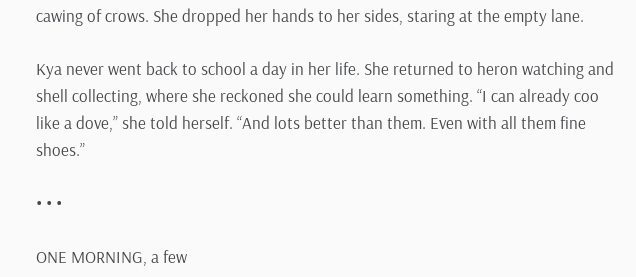cawing of crows. She dropped her hands to her sides, staring at the empty lane.

Kya never went back to school a day in her life. She returned to heron watching and shell collecting, where she reckoned she could learn something. “I can already coo like a dove,” she told herself. “And lots better than them. Even with all them fine shoes.”

• • •

ONE MORNING, a few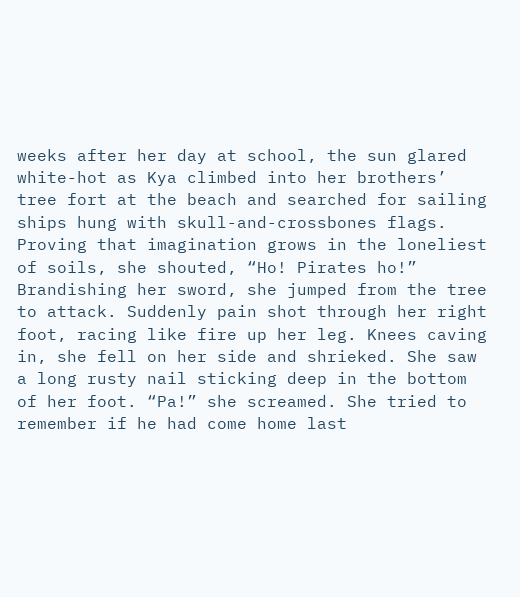weeks after her day at school, the sun glared white-hot as Kya climbed into her brothers’ tree fort at the beach and searched for sailing ships hung with skull-and-crossbones flags. Proving that imagination grows in the loneliest of soils, she shouted, “Ho! Pirates ho!” Brandishing her sword, she jumped from the tree to attack. Suddenly pain shot through her right foot, racing like fire up her leg. Knees caving in, she fell on her side and shrieked. She saw a long rusty nail sticking deep in the bottom of her foot. “Pa!” she screamed. She tried to remember if he had come home last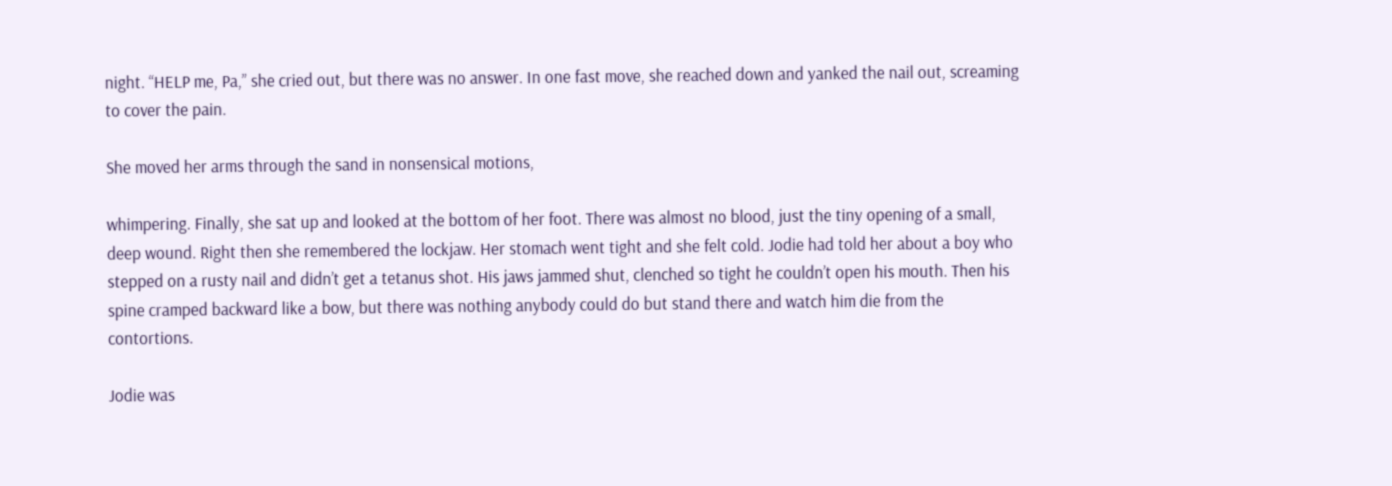night. “HELP me, Pa,” she cried out, but there was no answer. In one fast move, she reached down and yanked the nail out, screaming to cover the pain.

She moved her arms through the sand in nonsensical motions,

whimpering. Finally, she sat up and looked at the bottom of her foot. There was almost no blood, just the tiny opening of a small, deep wound. Right then she remembered the lockjaw. Her stomach went tight and she felt cold. Jodie had told her about a boy who stepped on a rusty nail and didn’t get a tetanus shot. His jaws jammed shut, clenched so tight he couldn’t open his mouth. Then his spine cramped backward like a bow, but there was nothing anybody could do but stand there and watch him die from the contortions.

Jodie was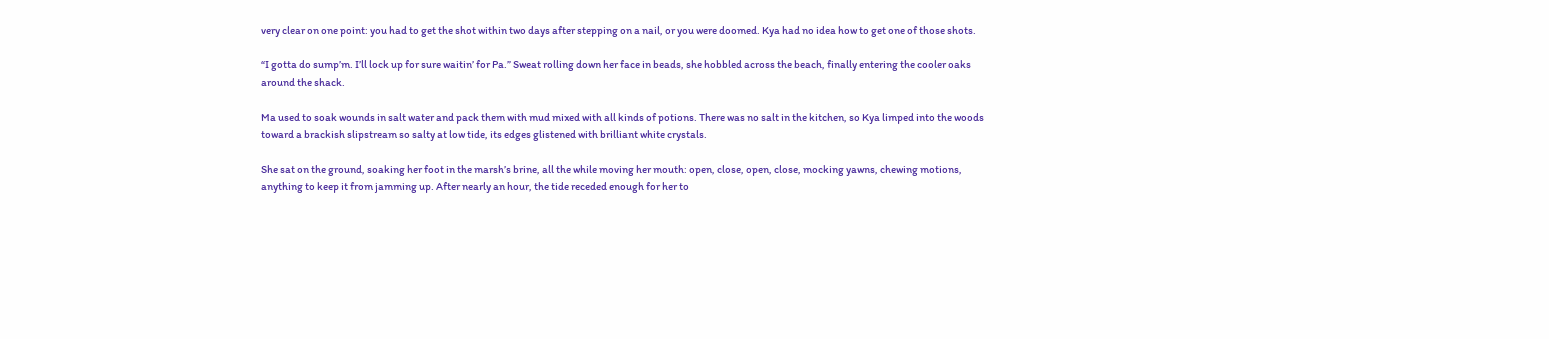very clear on one point: you had to get the shot within two days after stepping on a nail, or you were doomed. Kya had no idea how to get one of those shots.

“I gotta do sump’m. I’ll lock up for sure waitin’ for Pa.” Sweat rolling down her face in beads, she hobbled across the beach, finally entering the cooler oaks around the shack.

Ma used to soak wounds in salt water and pack them with mud mixed with all kinds of potions. There was no salt in the kitchen, so Kya limped into the woods toward a brackish slipstream so salty at low tide, its edges glistened with brilliant white crystals.

She sat on the ground, soaking her foot in the marsh’s brine, all the while moving her mouth: open, close, open, close, mocking yawns, chewing motions, anything to keep it from jamming up. After nearly an hour, the tide receded enough for her to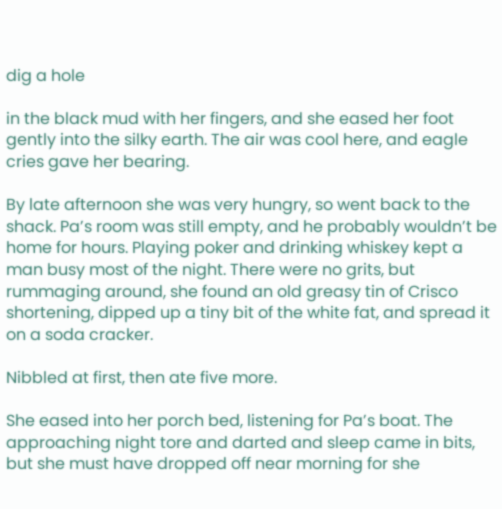dig a hole

in the black mud with her fingers, and she eased her foot gently into the silky earth. The air was cool here, and eagle cries gave her bearing.

By late afternoon she was very hungry, so went back to the shack. Pa’s room was still empty, and he probably wouldn’t be home for hours. Playing poker and drinking whiskey kept a man busy most of the night. There were no grits, but rummaging around, she found an old greasy tin of Crisco shortening, dipped up a tiny bit of the white fat, and spread it on a soda cracker.

Nibbled at first, then ate five more.

She eased into her porch bed, listening for Pa’s boat. The approaching night tore and darted and sleep came in bits, but she must have dropped off near morning for she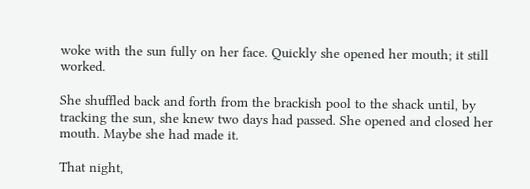woke with the sun fully on her face. Quickly she opened her mouth; it still worked.

She shuffled back and forth from the brackish pool to the shack until, by tracking the sun, she knew two days had passed. She opened and closed her mouth. Maybe she had made it.

That night,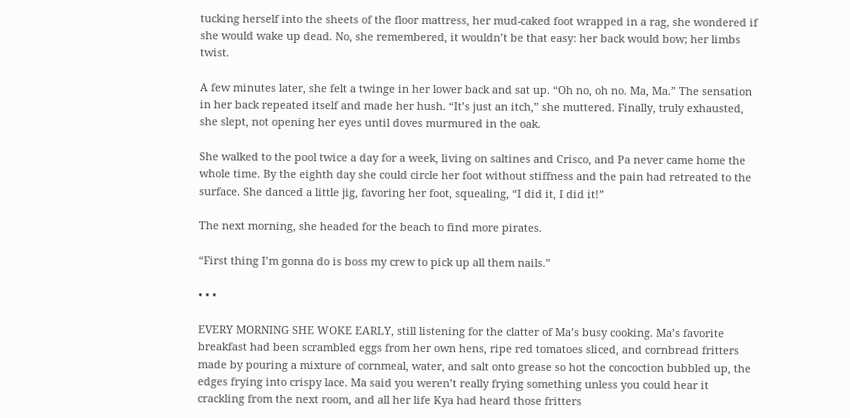tucking herself into the sheets of the floor mattress, her mud-caked foot wrapped in a rag, she wondered if she would wake up dead. No, she remembered, it wouldn’t be that easy: her back would bow; her limbs twist.

A few minutes later, she felt a twinge in her lower back and sat up. “Oh no, oh no. Ma, Ma.” The sensation in her back repeated itself and made her hush. “It’s just an itch,” she muttered. Finally, truly exhausted, she slept, not opening her eyes until doves murmured in the oak.

She walked to the pool twice a day for a week, living on saltines and Crisco, and Pa never came home the whole time. By the eighth day she could circle her foot without stiffness and the pain had retreated to the surface. She danced a little jig, favoring her foot, squealing, “I did it, I did it!”

The next morning, she headed for the beach to find more pirates.

“First thing I’m gonna do is boss my crew to pick up all them nails.”

• • •

EVERY MORNING SHE WOKE EARLY, still listening for the clatter of Ma’s busy cooking. Ma’s favorite breakfast had been scrambled eggs from her own hens, ripe red tomatoes sliced, and cornbread fritters made by pouring a mixture of cornmeal, water, and salt onto grease so hot the concoction bubbled up, the edges frying into crispy lace. Ma said you weren’t really frying something unless you could hear it crackling from the next room, and all her life Kya had heard those fritters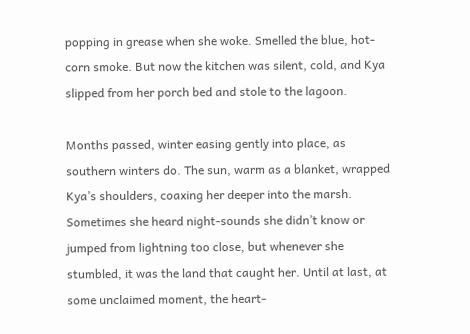popping in grease when she woke. Smelled the blue, hot-corn smoke. But now the kitchen was silent, cold, and Kya slipped from her porch bed and stole to the lagoon.

Months passed, winter easing gently into place, as southern winters do. The sun, warm as a blanket, wrapped Kya’s shoulders, coaxing her deeper into the marsh. Sometimes she heard night-sounds she didn’t know or jumped from lightning too close, but whenever she stumbled, it was the land that caught her. Until at last, at some unclaimed moment, the heart-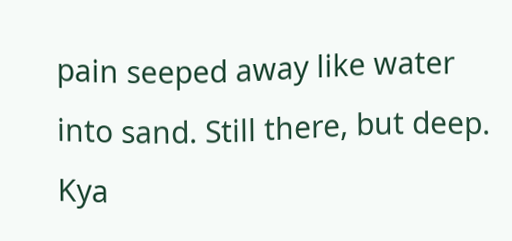pain seeped away like water into sand. Still there, but deep. Kya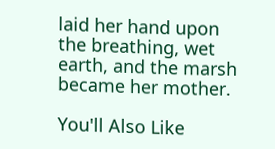laid her hand upon the breathing, wet earth, and the marsh became her mother.

You'll Also Like